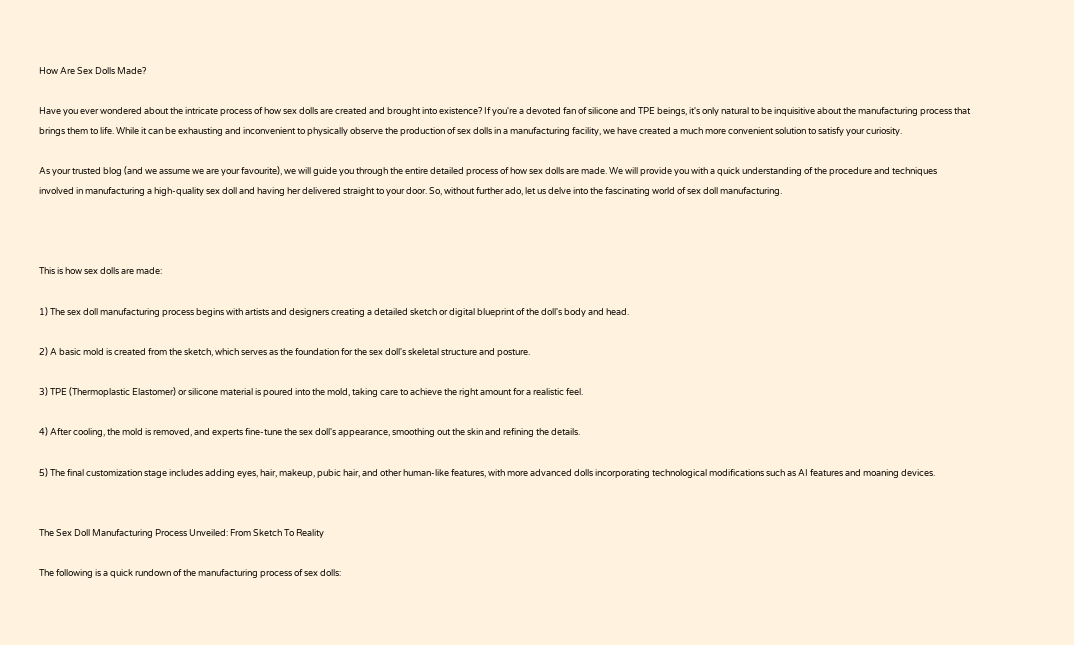How Are Sex Dolls Made?

Have you ever wondered about the intricate process of how sex dolls are created and brought into existence? If you're a devoted fan of silicone and TPE beings, it's only natural to be inquisitive about the manufacturing process that brings them to life. While it can be exhausting and inconvenient to physically observe the production of sex dolls in a manufacturing facility, we have created a much more convenient solution to satisfy your curiosity.

As your trusted blog (and we assume we are your favourite), we will guide you through the entire detailed process of how sex dolls are made. We will provide you with a quick understanding of the procedure and techniques involved in manufacturing a high-quality sex doll and having her delivered straight to your door. So, without further ado, let us delve into the fascinating world of sex doll manufacturing.



This is how sex dolls are made:

1) The sex doll manufacturing process begins with artists and designers creating a detailed sketch or digital blueprint of the doll's body and head.

2) A basic mold is created from the sketch, which serves as the foundation for the sex doll's skeletal structure and posture.

3) TPE (Thermoplastic Elastomer) or silicone material is poured into the mold, taking care to achieve the right amount for a realistic feel.

4) After cooling, the mold is removed, and experts fine-tune the sex doll's appearance, smoothing out the skin and refining the details.

5) The final customization stage includes adding eyes, hair, makeup, pubic hair, and other human-like features, with more advanced dolls incorporating technological modifications such as AI features and moaning devices.


The Sex Doll Manufacturing Process Unveiled: From Sketch To Reality

The following is a quick rundown of the manufacturing process of sex dolls: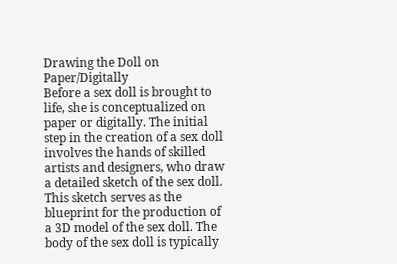Drawing the Doll on Paper/Digitally
Before a sex doll is brought to life, she is conceptualized on paper or digitally. The initial step in the creation of a sex doll involves the hands of skilled artists and designers, who draw a detailed sketch of the sex doll. This sketch serves as the blueprint for the production of a 3D model of the sex doll. The body of the sex doll is typically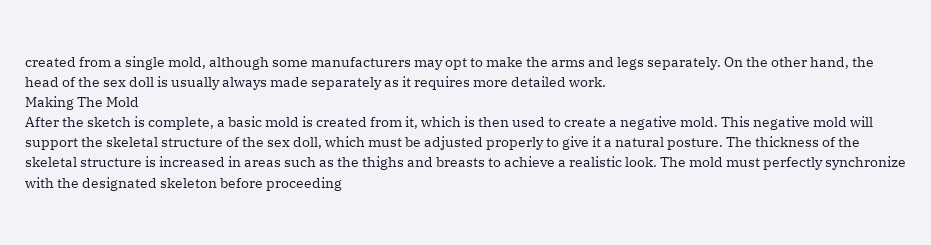created from a single mold, although some manufacturers may opt to make the arms and legs separately. On the other hand, the head of the sex doll is usually always made separately as it requires more detailed work.
Making The Mold
After the sketch is complete, a basic mold is created from it, which is then used to create a negative mold. This negative mold will support the skeletal structure of the sex doll, which must be adjusted properly to give it a natural posture. The thickness of the skeletal structure is increased in areas such as the thighs and breasts to achieve a realistic look. The mold must perfectly synchronize with the designated skeleton before proceeding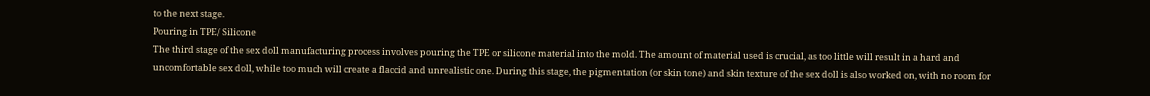to the next stage.
Pouring in TPE/ Silicone
The third stage of the sex doll manufacturing process involves pouring the TPE or silicone material into the mold. The amount of material used is crucial, as too little will result in a hard and uncomfortable sex doll, while too much will create a flaccid and unrealistic one. During this stage, the pigmentation (or skin tone) and skin texture of the sex doll is also worked on, with no room for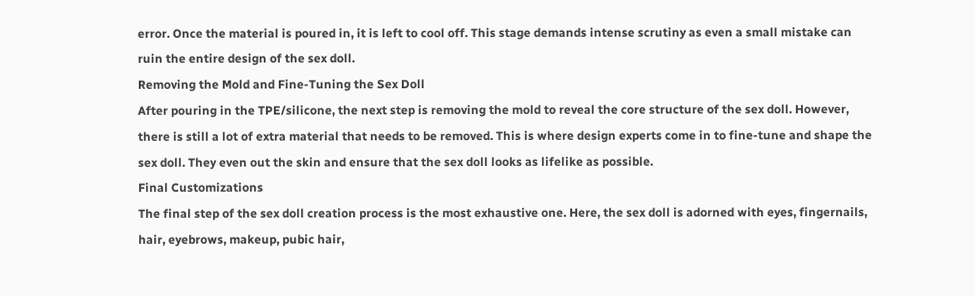error. Once the material is poured in, it is left to cool off. This stage demands intense scrutiny as even a small mistake can ruin the entire design of the sex doll.
Removing the Mold and Fine-Tuning the Sex Doll
After pouring in the TPE/silicone, the next step is removing the mold to reveal the core structure of the sex doll. However, there is still a lot of extra material that needs to be removed. This is where design experts come in to fine-tune and shape the sex doll. They even out the skin and ensure that the sex doll looks as lifelike as possible.
Final Customizations
The final step of the sex doll creation process is the most exhaustive one. Here, the sex doll is adorned with eyes, fingernails, hair, eyebrows, makeup, pubic hair,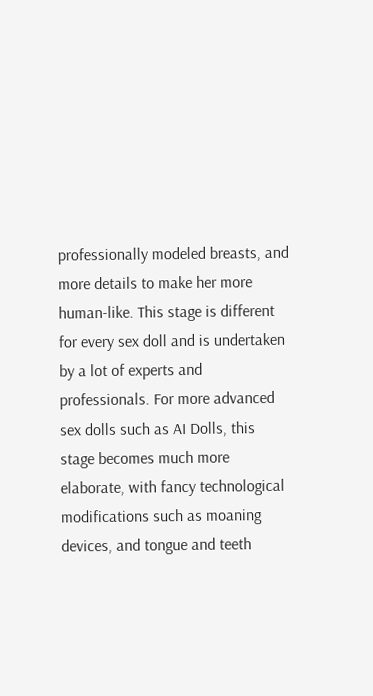professionally modeled breasts, and more details to make her more human-like. This stage is different for every sex doll and is undertaken by a lot of experts and professionals. For more advanced sex dolls such as AI Dolls, this stage becomes much more elaborate, with fancy technological modifications such as moaning devices, and tongue and teeth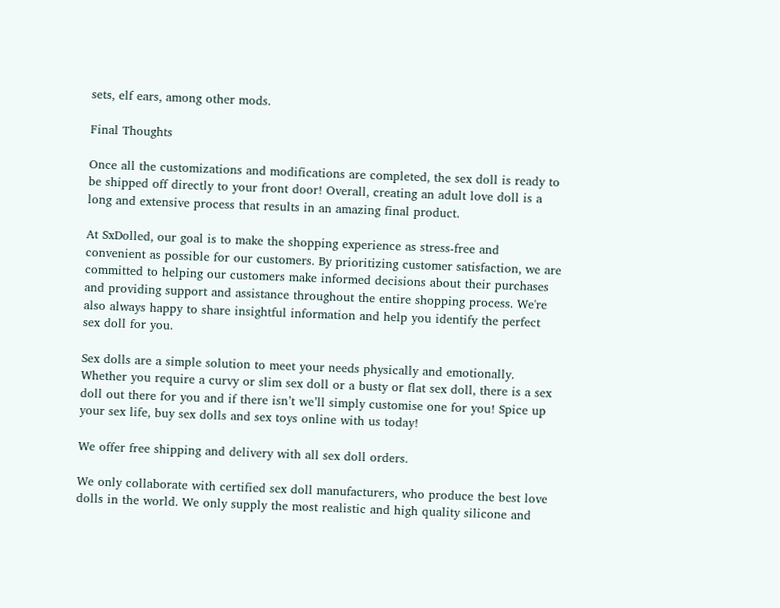sets, elf ears, among other mods.

Final Thoughts

Once all the customizations and modifications are completed, the sex doll is ready to be shipped off directly to your front door! Overall, creating an adult love doll is a long and extensive process that results in an amazing final product.

At SxDolled, our goal is to make the shopping experience as stress-free and convenient as possible for our customers. By prioritizing customer satisfaction, we are committed to helping our customers make informed decisions about their purchases and providing support and assistance throughout the entire shopping process. We're also always happy to share insightful information and help you identify the perfect sex doll for you.

Sex dolls are a simple solution to meet your needs physically and emotionally. Whether you require a curvy or slim sex doll or a busty or flat sex doll, there is a sex doll out there for you and if there isn’t we’ll simply customise one for you! Spice up your sex life, buy sex dolls and sex toys online with us today!

We offer free shipping and delivery with all sex doll orders.

We only collaborate with certified sex doll manufacturers, who produce the best love dolls in the world. We only supply the most realistic and high quality silicone and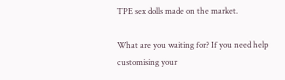TPE sex dolls made on the market.

What are you waiting for? If you need help customising your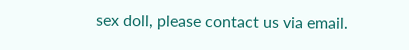sex doll, please contact us via email.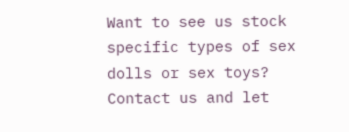Want to see us stock specific types of sex dolls or sex toys? Contact us and let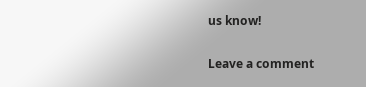us know!

Leave a comment